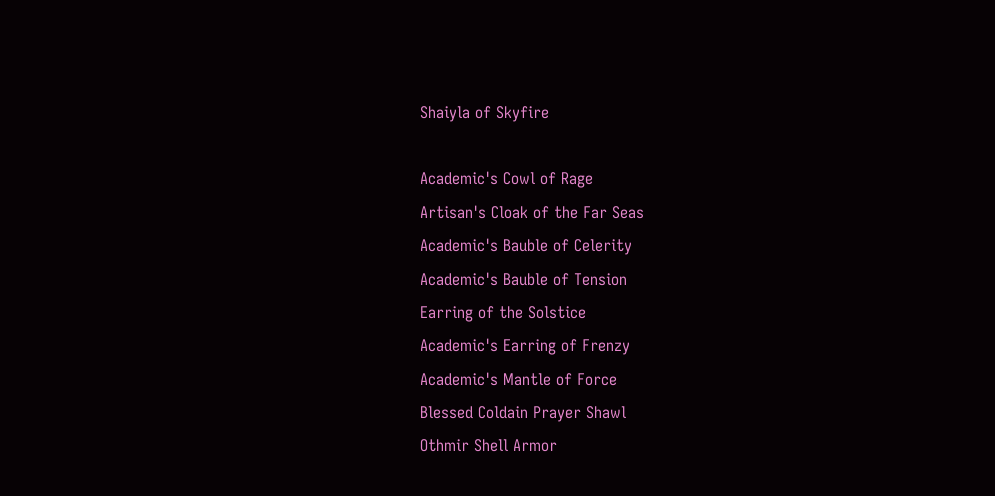Shaiyla of Skyfire

Academic's Cowl of Rage
Artisan's Cloak of the Far Seas
Academic's Bauble of Celerity
Academic's Bauble of Tension
Earring of the Solstice
Academic's Earring of Frenzy
Academic's Mantle of Force
Blessed Coldain Prayer Shawl
Othmir Shell Armor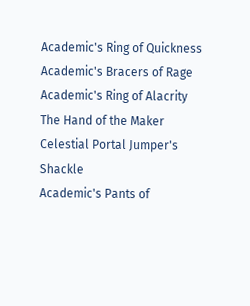Academic's Ring of Quickness
Academic's Bracers of Rage
Academic's Ring of Alacrity
The Hand of the Maker
Celestial Portal Jumper's Shackle
Academic's Pants of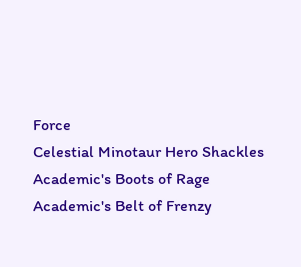Force
Celestial Minotaur Hero Shackles
Academic's Boots of Rage
Academic's Belt of Frenzy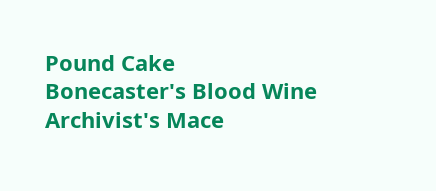Pound Cake
Bonecaster's Blood Wine
Archivist's Mace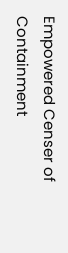Empowered Censer of Containment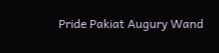Pride Pakiat Augury Wand